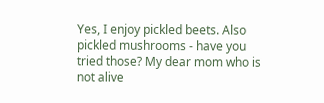Yes, I enjoy pickled beets. Also pickled mushrooms - have you tried those? My dear mom who is not alive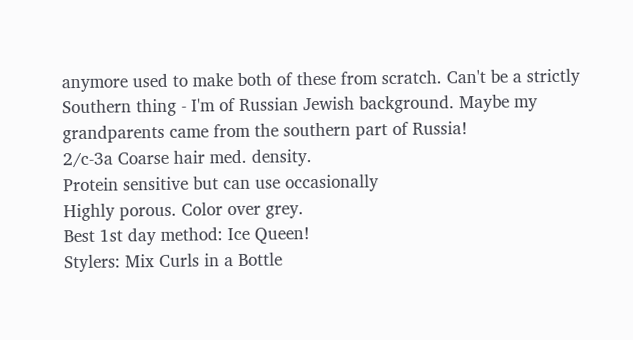anymore used to make both of these from scratch. Can't be a strictly Southern thing - I'm of Russian Jewish background. Maybe my grandparents came from the southern part of Russia!
2/c-3a Coarse hair med. density.
Protein sensitive but can use occasionally
Highly porous. Color over grey.
Best 1st day method: Ice Queen!
Stylers: Mix Curls in a Bottle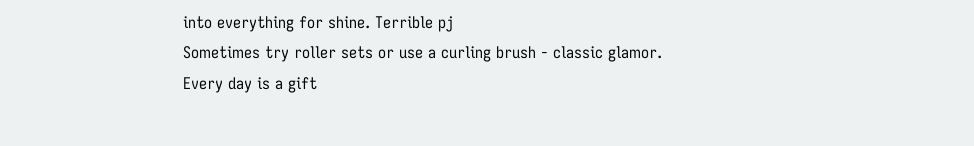into everything for shine. Terrible pj
Sometimes try roller sets or use a curling brush - classic glamor.
Every day is a gift